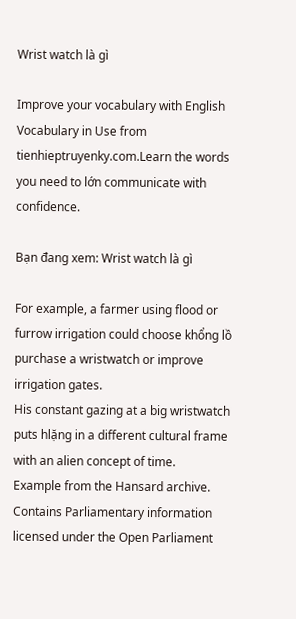Wrist watch là gì

Improve your vocabulary with English Vocabulary in Use from tienhieptruyenky.com.Learn the words you need to lớn communicate with confidence.

Bạn đang xem: Wrist watch là gì

For example, a farmer using flood or furrow irrigation could choose khổng lồ purchase a wristwatch or improve irrigation gates.
His constant gazing at a big wristwatch puts hlặng in a different cultural frame with an alien concept of time.
Example from the Hansard archive. Contains Parliamentary information licensed under the Open Parliament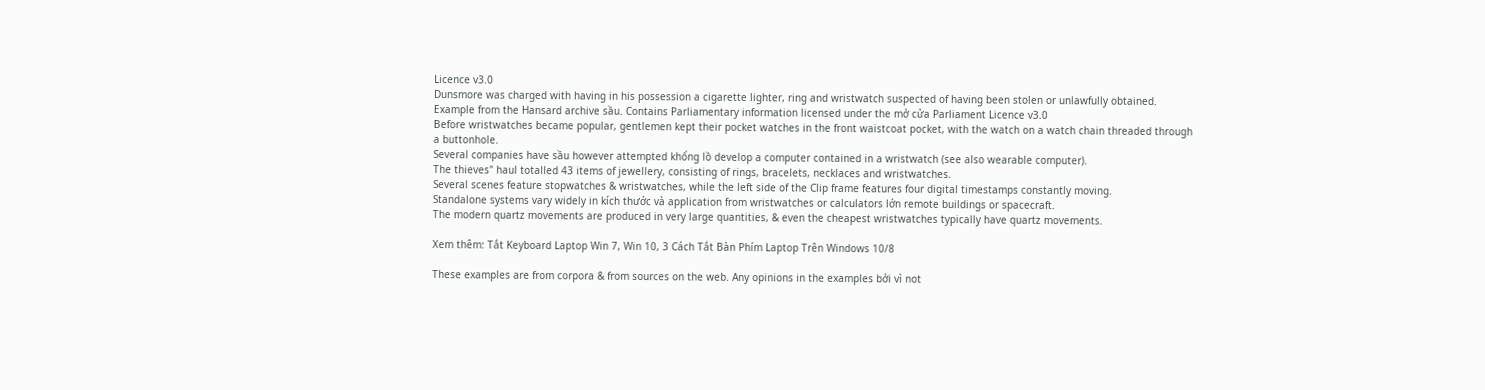Licence v3.0
Dunsmore was charged with having in his possession a cigarette lighter, ring and wristwatch suspected of having been stolen or unlawfully obtained.
Example from the Hansard archive sầu. Contains Parliamentary information licensed under the mở cửa Parliament Licence v3.0
Before wristwatches became popular, gentlemen kept their pocket watches in the front waistcoat pocket, with the watch on a watch chain threaded through a buttonhole.
Several companies have sầu however attempted khổng lồ develop a computer contained in a wristwatch (see also wearable computer).
The thieves" haul totalled 43 items of jewellery, consisting of rings, bracelets, necklaces and wristwatches.
Several scenes feature stopwatches & wristwatches, while the left side of the Clip frame features four digital timestamps constantly moving.
Standalone systems vary widely in kích thước và application from wristwatches or calculators lớn remote buildings or spacecraft.
The modern quartz movements are produced in very large quantities, & even the cheapest wristwatches typically have quartz movements.

Xem thêm: Tắt Keyboard Laptop Win 7, Win 10, 3 Cách Tắt Bàn Phím Laptop Trên Windows 10/8

These examples are from corpora & from sources on the web. Any opinions in the examples bởi vì not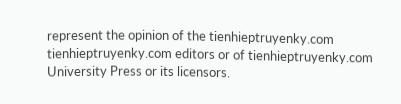represent the opinion of the tienhieptruyenky.com tienhieptruyenky.com editors or of tienhieptruyenky.com University Press or its licensors.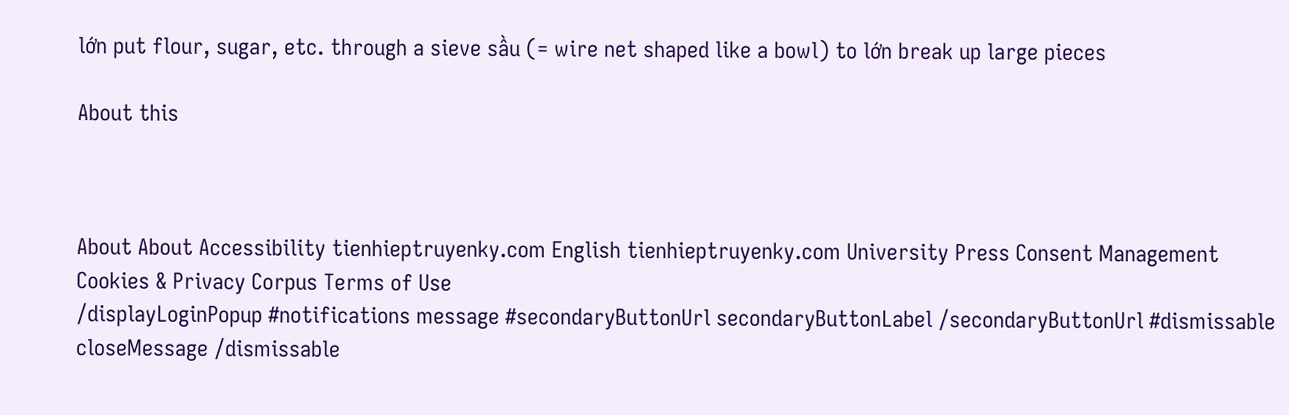lớn put flour, sugar, etc. through a sieve sầu (= wire net shaped like a bowl) to lớn break up large pieces

About this



About About Accessibility tienhieptruyenky.com English tienhieptruyenky.com University Press Consent Management Cookies & Privacy Corpus Terms of Use
/displayLoginPopup #notifications message #secondaryButtonUrl secondaryButtonLabel /secondaryButtonUrl #dismissable closeMessage /dismissable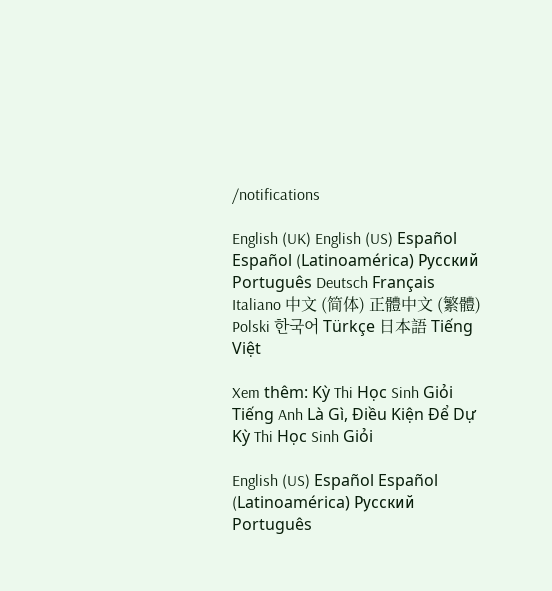/notifications

English (UK) English (US) Español Español (Latinoamérica) Русский Português Deutsch Français Italiano 中文 (简体) 正體中文 (繁體) Polski 한국어 Türkçe 日本語 Tiếng Việt

Xem thêm: Kỳ Thi Học Sinh Giỏi Tiếng Anh Là Gì, Điều Kiện Để Dự Kỳ Thi Học Sinh Giỏi

English (US) Español Español (Latinoamérica) Русский Português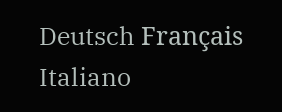Deutsch Français Italiano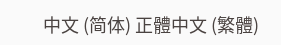中文 (简体) 正體中文 (繁體)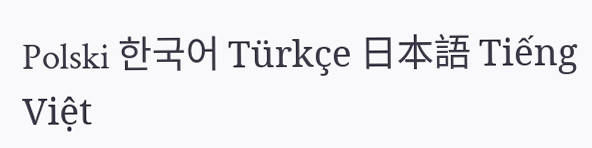Polski 한국어 Türkçe 日本語 Tiếng Việt